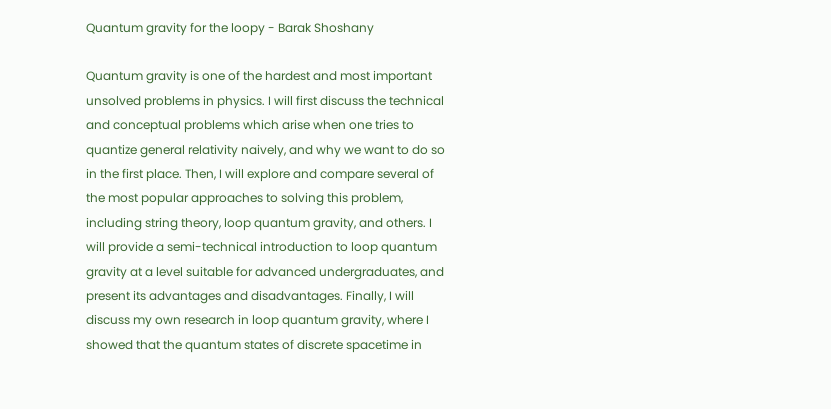Quantum gravity for the loopy - Barak Shoshany

Quantum gravity is one of the hardest and most important unsolved problems in physics. I will first discuss the technical and conceptual problems which arise when one tries to quantize general relativity naively, and why we want to do so in the first place. Then, I will explore and compare several of the most popular approaches to solving this problem, including string theory, loop quantum gravity, and others. I will provide a semi-technical introduction to loop quantum gravity at a level suitable for advanced undergraduates, and present its advantages and disadvantages. Finally, I will discuss my own research in loop quantum gravity, where I showed that the quantum states of discrete spacetime in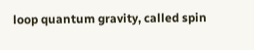loop quantum gravity, called spin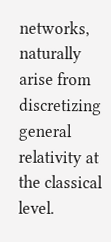networks, naturally arise from discretizing general relativity at the classical level.